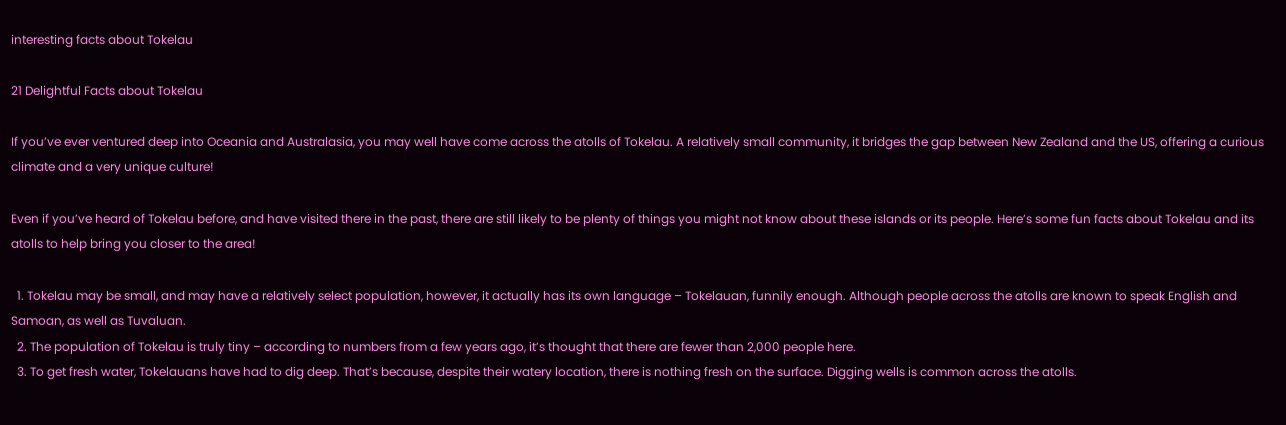interesting facts about Tokelau

21 Delightful Facts about Tokelau

If you’ve ever ventured deep into Oceania and Australasia, you may well have come across the atolls of Tokelau. A relatively small community, it bridges the gap between New Zealand and the US, offering a curious climate and a very unique culture!

Even if you’ve heard of Tokelau before, and have visited there in the past, there are still likely to be plenty of things you might not know about these islands or its people. Here’s some fun facts about Tokelau and its atolls to help bring you closer to the area!

  1. Tokelau may be small, and may have a relatively select population, however, it actually has its own language – Tokelauan, funnily enough. Although people across the atolls are known to speak English and Samoan, as well as Tuvaluan.
  2. The population of Tokelau is truly tiny – according to numbers from a few years ago, it’s thought that there are fewer than 2,000 people here.
  3. To get fresh water, Tokelauans have had to dig deep. That’s because, despite their watery location, there is nothing fresh on the surface. Digging wells is common across the atolls.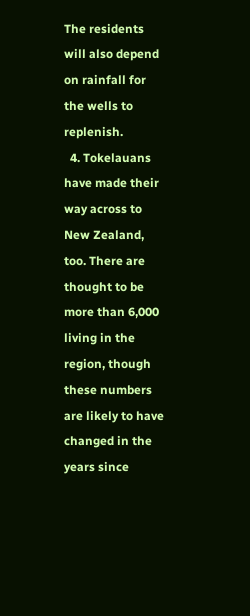The residents will also depend on rainfall for the wells to replenish.
  4. Tokelauans have made their way across to New Zealand, too. There are thought to be more than 6,000 living in the region, though these numbers are likely to have changed in the years since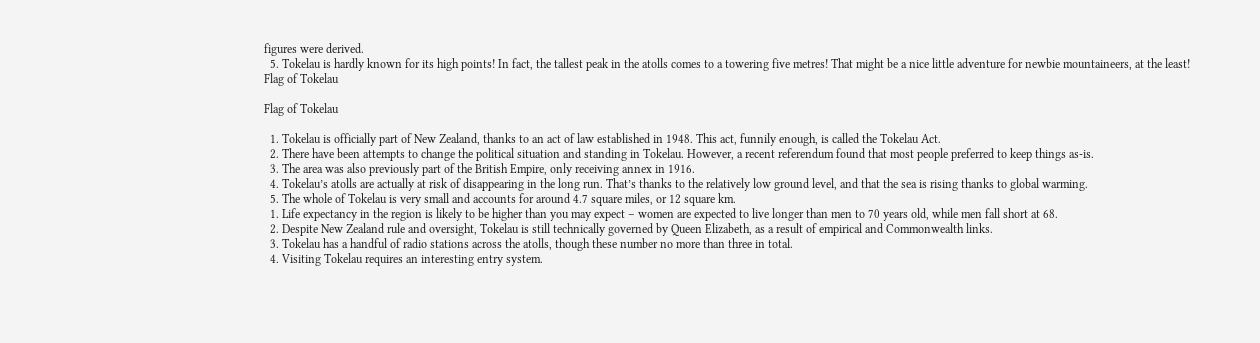figures were derived.
  5. Tokelau is hardly known for its high points! In fact, the tallest peak in the atolls comes to a towering five metres! That might be a nice little adventure for newbie mountaineers, at the least!
Flag of Tokelau

Flag of Tokelau

  1. Tokelau is officially part of New Zealand, thanks to an act of law established in 1948. This act, funnily enough, is called the Tokelau Act.
  2. There have been attempts to change the political situation and standing in Tokelau. However, a recent referendum found that most people preferred to keep things as-is.
  3. The area was also previously part of the British Empire, only receiving annex in 1916.
  4. Tokelau’s atolls are actually at risk of disappearing in the long run. That’s thanks to the relatively low ground level, and that the sea is rising thanks to global warming.
  5. The whole of Tokelau is very small and accounts for around 4.7 square miles, or 12 square km.
  1. Life expectancy in the region is likely to be higher than you may expect – women are expected to live longer than men to 70 years old, while men fall short at 68.
  2. Despite New Zealand rule and oversight, Tokelau is still technically governed by Queen Elizabeth, as a result of empirical and Commonwealth links.
  3. Tokelau has a handful of radio stations across the atolls, though these number no more than three in total.
  4. Visiting Tokelau requires an interesting entry system.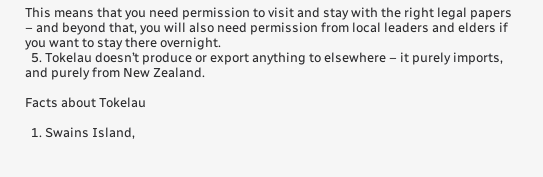This means that you need permission to visit and stay with the right legal papers – and beyond that, you will also need permission from local leaders and elders if you want to stay there overnight.
  5. Tokelau doesn’t produce or export anything to elsewhere – it purely imports, and purely from New Zealand.

Facts about Tokelau

  1. Swains Island,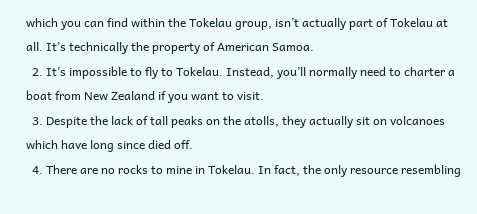which you can find within the Tokelau group, isn’t actually part of Tokelau at all. It’s technically the property of American Samoa.
  2. It’s impossible to fly to Tokelau. Instead, you’ll normally need to charter a boat from New Zealand if you want to visit.
  3. Despite the lack of tall peaks on the atolls, they actually sit on volcanoes which have long since died off.
  4. There are no rocks to mine in Tokelau. In fact, the only resource resembling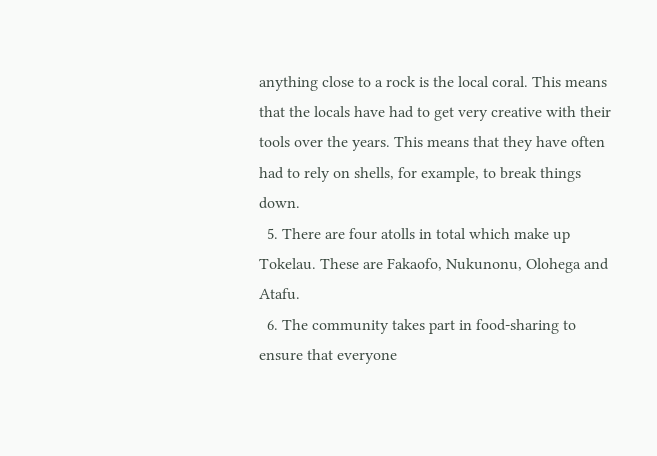anything close to a rock is the local coral. This means that the locals have had to get very creative with their tools over the years. This means that they have often had to rely on shells, for example, to break things down.
  5. There are four atolls in total which make up Tokelau. These are Fakaofo, Nukunonu, Olohega and Atafu.
  6. The community takes part in food-sharing to ensure that everyone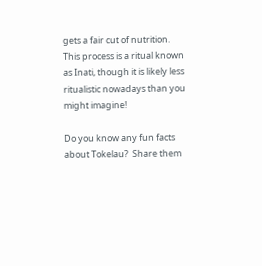gets a fair cut of nutrition. This process is a ritual known as Inati, though it is likely less ritualistic nowadays than you might imagine!

Do you know any fun facts about Tokelau?  Share them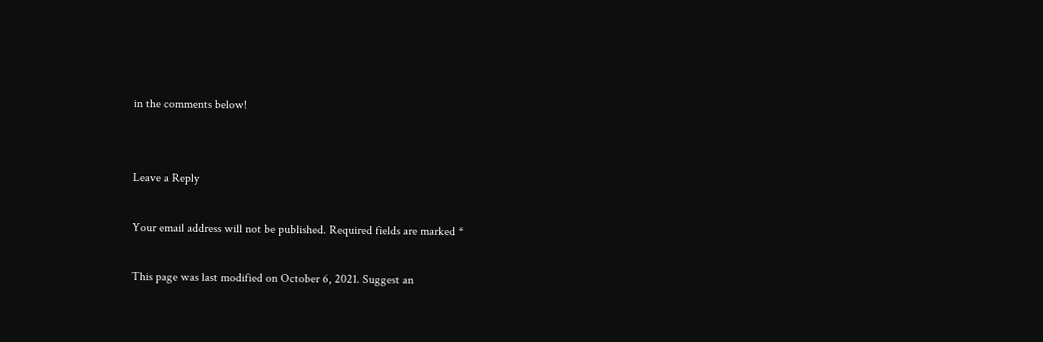in the comments below!


Leave a Reply

Your email address will not be published. Required fields are marked *

This page was last modified on October 6, 2021. Suggest an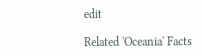edit

Related 'Oceania' Facts